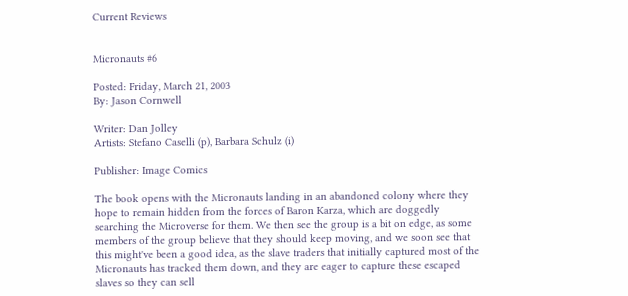Current Reviews


Micronauts #6

Posted: Friday, March 21, 2003
By: Jason Cornwell

Writer: Dan Jolley
Artists: Stefano Caselli (p), Barbara Schulz (i)

Publisher: Image Comics

The book opens with the Micronauts landing in an abandoned colony where they hope to remain hidden from the forces of Baron Karza, which are doggedly searching the Microverse for them. We then see the group is a bit on edge, as some members of the group believe that they should keep moving, and we soon see that this might've been a good idea, as the slave traders that initially captured most of the Micronauts has tracked them down, and they are eager to capture these escaped slaves so they can sell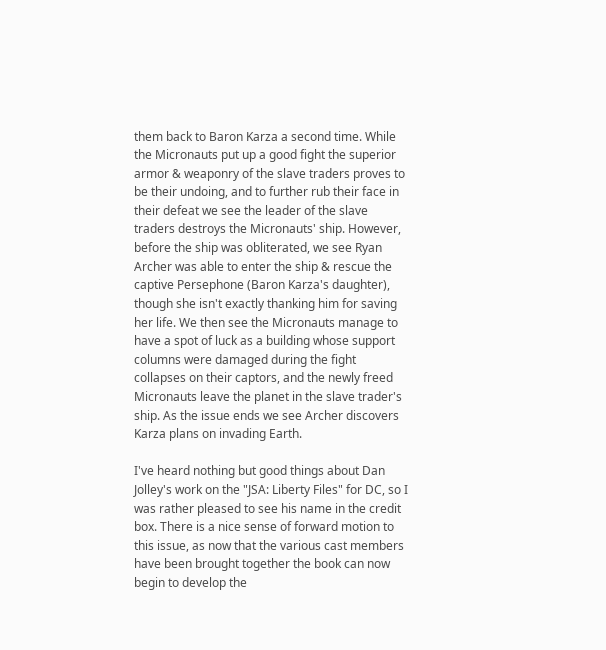them back to Baron Karza a second time. While the Micronauts put up a good fight the superior armor & weaponry of the slave traders proves to be their undoing, and to further rub their face in their defeat we see the leader of the slave traders destroys the Micronauts' ship. However, before the ship was obliterated, we see Ryan Archer was able to enter the ship & rescue the captive Persephone (Baron Karza's daughter), though she isn't exactly thanking him for saving her life. We then see the Micronauts manage to have a spot of luck as a building whose support columns were damaged during the fight collapses on their captors, and the newly freed Micronauts leave the planet in the slave trader's ship. As the issue ends we see Archer discovers Karza plans on invading Earth.

I've heard nothing but good things about Dan Jolley's work on the "JSA: Liberty Files" for DC, so I was rather pleased to see his name in the credit box. There is a nice sense of forward motion to this issue, as now that the various cast members have been brought together the book can now begin to develop the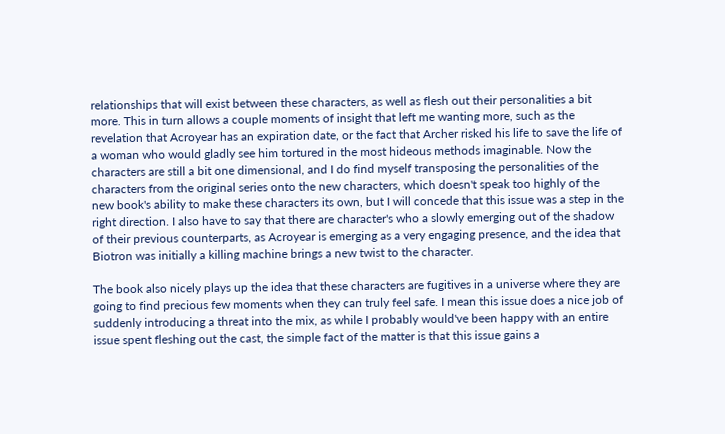relationships that will exist between these characters, as well as flesh out their personalities a bit more. This in turn allows a couple moments of insight that left me wanting more, such as the revelation that Acroyear has an expiration date, or the fact that Archer risked his life to save the life of a woman who would gladly see him tortured in the most hideous methods imaginable. Now the characters are still a bit one dimensional, and I do find myself transposing the personalities of the characters from the original series onto the new characters, which doesn't speak too highly of the new book's ability to make these characters its own, but I will concede that this issue was a step in the right direction. I also have to say that there are character's who a slowly emerging out of the shadow of their previous counterparts, as Acroyear is emerging as a very engaging presence, and the idea that Biotron was initially a killing machine brings a new twist to the character.

The book also nicely plays up the idea that these characters are fugitives in a universe where they are going to find precious few moments when they can truly feel safe. I mean this issue does a nice job of suddenly introducing a threat into the mix, as while I probably would've been happy with an entire issue spent fleshing out the cast, the simple fact of the matter is that this issue gains a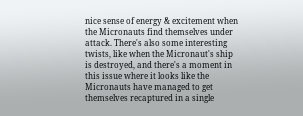nice sense of energy & excitement when the Micronauts find themselves under attack. There's also some interesting twists, like when the Micronaut's ship is destroyed, and there's a moment in this issue where it looks like the Micronauts have managed to get themselves recaptured in a single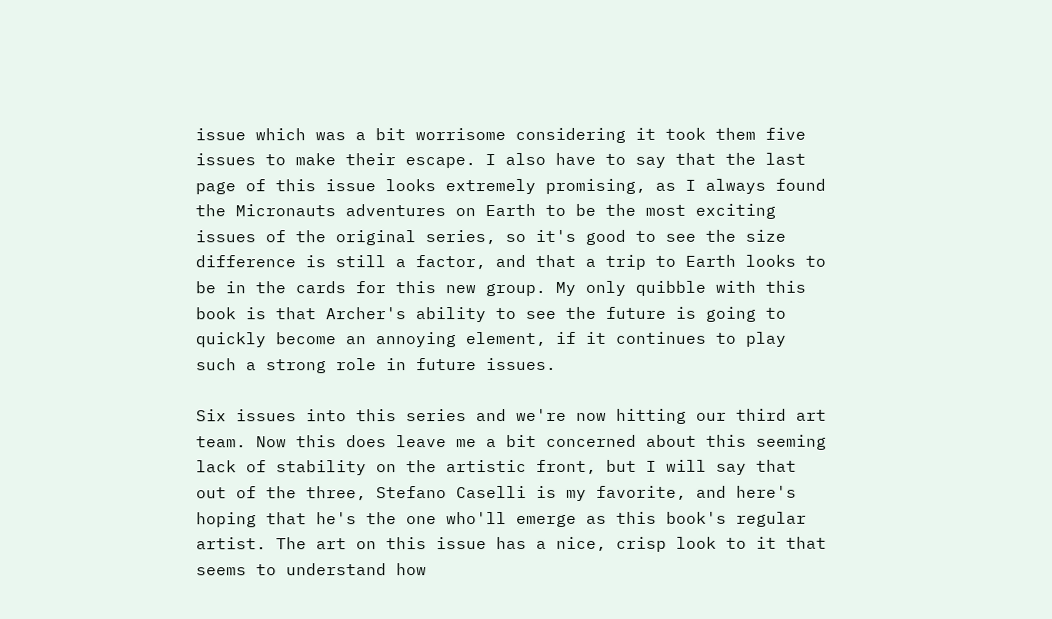issue which was a bit worrisome considering it took them five issues to make their escape. I also have to say that the last page of this issue looks extremely promising, as I always found the Micronauts adventures on Earth to be the most exciting issues of the original series, so it's good to see the size difference is still a factor, and that a trip to Earth looks to be in the cards for this new group. My only quibble with this book is that Archer's ability to see the future is going to quickly become an annoying element, if it continues to play such a strong role in future issues.

Six issues into this series and we're now hitting our third art team. Now this does leave me a bit concerned about this seeming lack of stability on the artistic front, but I will say that out of the three, Stefano Caselli is my favorite, and here's hoping that he's the one who'll emerge as this book's regular artist. The art on this issue has a nice, crisp look to it that seems to understand how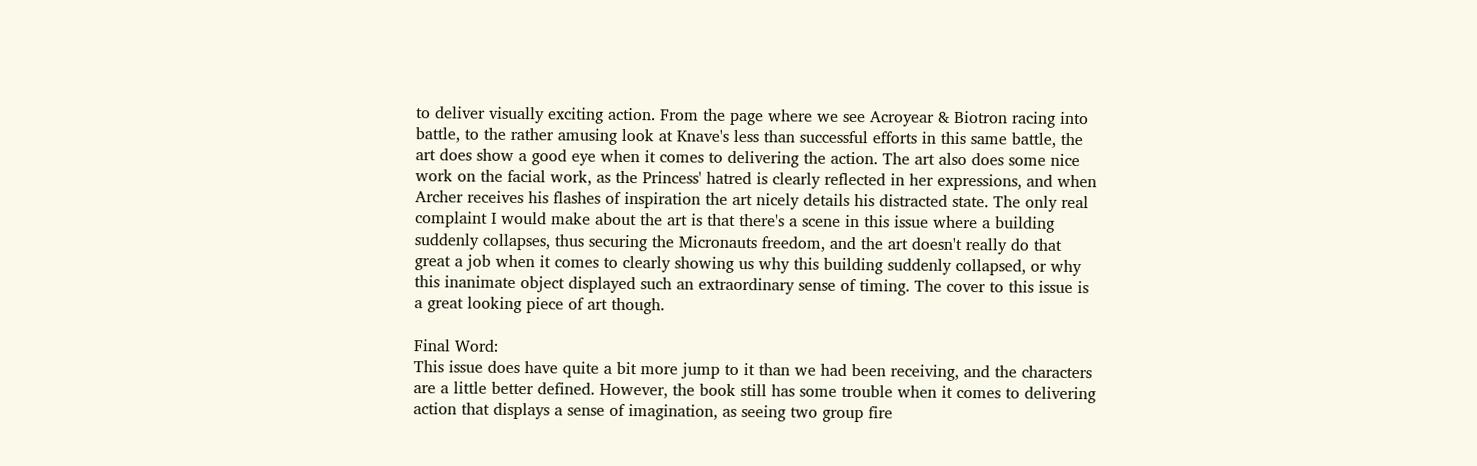to deliver visually exciting action. From the page where we see Acroyear & Biotron racing into battle, to the rather amusing look at Knave's less than successful efforts in this same battle, the art does show a good eye when it comes to delivering the action. The art also does some nice work on the facial work, as the Princess' hatred is clearly reflected in her expressions, and when Archer receives his flashes of inspiration the art nicely details his distracted state. The only real complaint I would make about the art is that there's a scene in this issue where a building suddenly collapses, thus securing the Micronauts freedom, and the art doesn't really do that great a job when it comes to clearly showing us why this building suddenly collapsed, or why this inanimate object displayed such an extraordinary sense of timing. The cover to this issue is a great looking piece of art though.

Final Word:
This issue does have quite a bit more jump to it than we had been receiving, and the characters are a little better defined. However, the book still has some trouble when it comes to delivering action that displays a sense of imagination, as seeing two group fire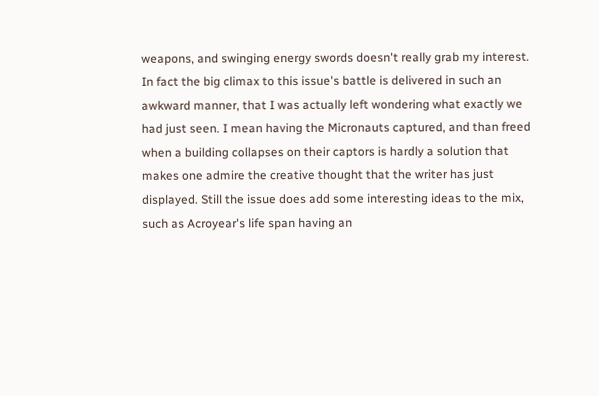weapons, and swinging energy swords doesn't really grab my interest. In fact the big climax to this issue's battle is delivered in such an awkward manner, that I was actually left wondering what exactly we had just seen. I mean having the Micronauts captured, and than freed when a building collapses on their captors is hardly a solution that makes one admire the creative thought that the writer has just displayed. Still the issue does add some interesting ideas to the mix, such as Acroyear's life span having an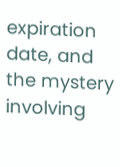expiration date, and the mystery involving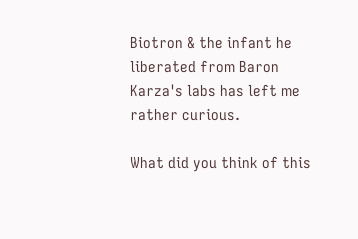Biotron & the infant he liberated from Baron Karza's labs has left me rather curious.

What did you think of this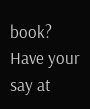book?
Have your say at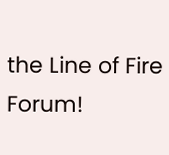the Line of Fire Forum!